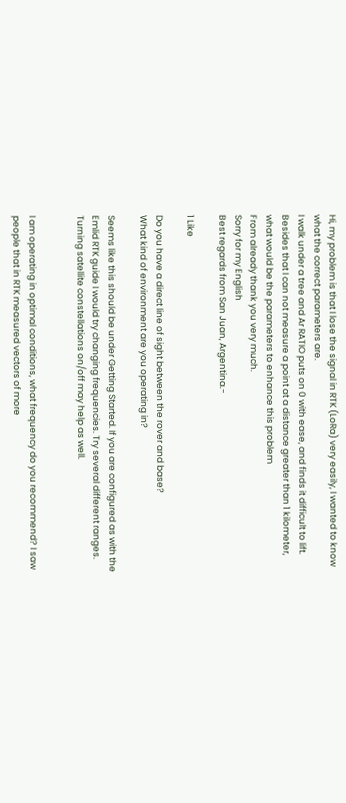Hi, my problem is that I lose the signal in RTK (LoRa) very easily, I wanted to know what the correct parameters are.
I walk under a tree and Ar RATIO puts on 0 with ease, and finds it difficult to lift.
Besides that I can not measure a point at a distance greater than 1 kilometer, what would be the parameters to enhance this problem
From already thank you very much.
Sorry for my English
Best regards from San Juan, Argentina.-

1 Like

Do you have a direct line of sight between the rover and base?
What kind of environment are you operating in?

Seems like this should be under Getting Started. If you are configured as with the Emlid RTK guide I would try changing frequencies. Try several different ranges. Turning satellite constellations on/off may help as well.


I am operating in optimal conditions, what frequency do you recommend? I saw people that in RTK measured vectors of more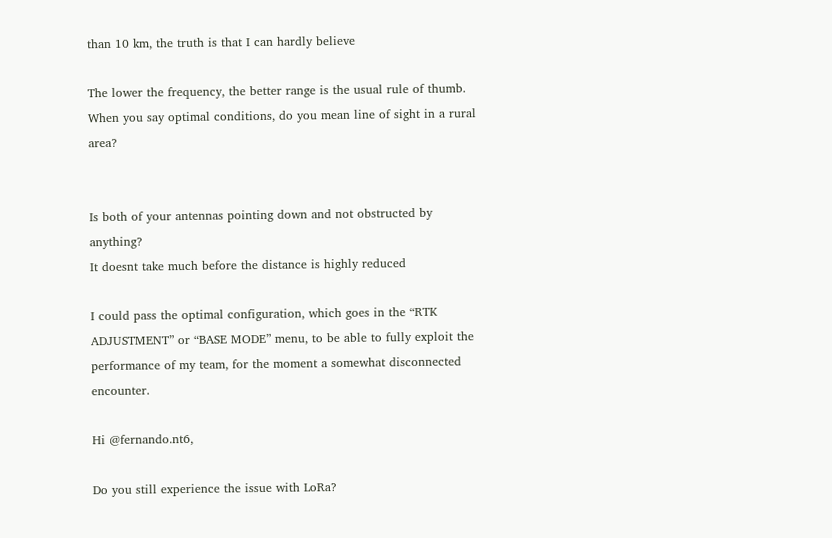than 10 km, the truth is that I can hardly believe

The lower the frequency, the better range is the usual rule of thumb.
When you say optimal conditions, do you mean line of sight in a rural area?


Is both of your antennas pointing down and not obstructed by anything?
It doesnt take much before the distance is highly reduced

I could pass the optimal configuration, which goes in the “RTK ADJUSTMENT” or “BASE MODE” menu, to be able to fully exploit the performance of my team, for the moment a somewhat disconnected encounter.

Hi @fernando.nt6,

Do you still experience the issue with LoRa?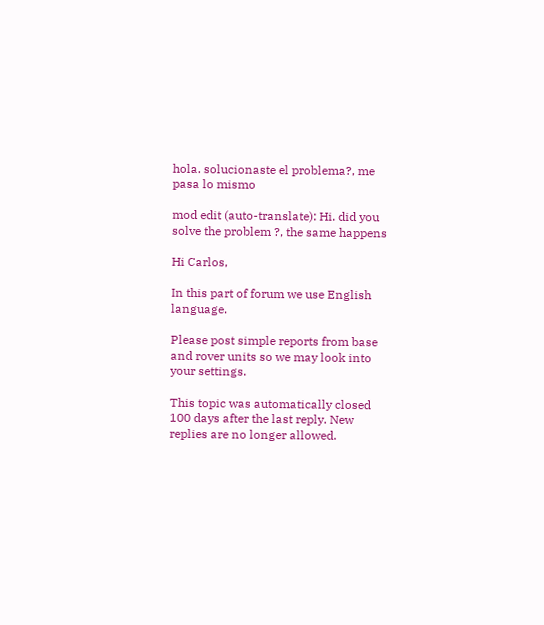hola. solucionaste el problema?, me pasa lo mismo

mod edit (auto-translate): Hi. did you solve the problem ?, the same happens

Hi Carlos,

In this part of forum we use English language.

Please post simple reports from base and rover units so we may look into your settings.

This topic was automatically closed 100 days after the last reply. New replies are no longer allowed.